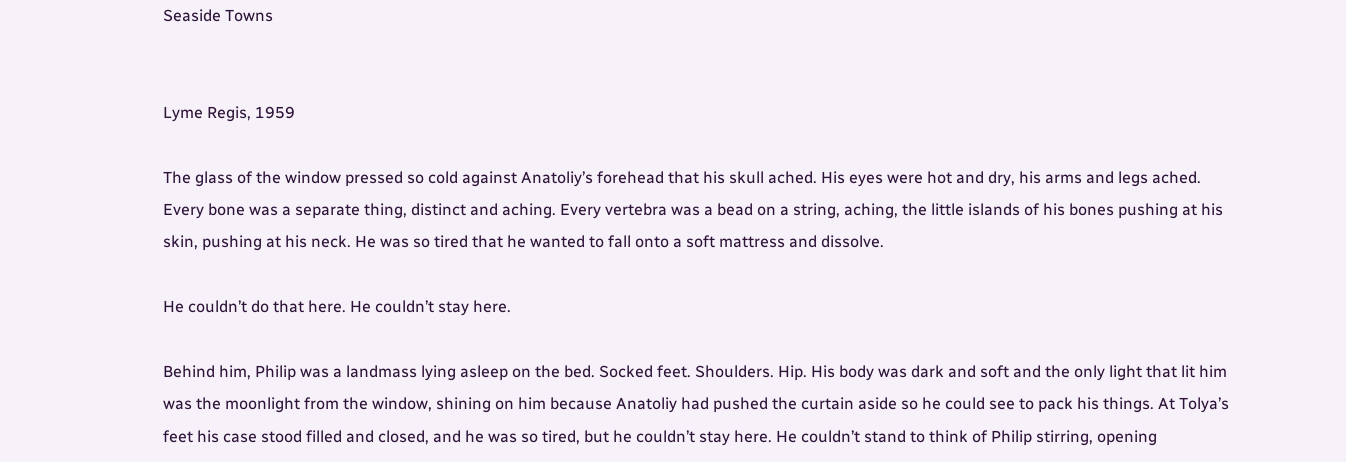Seaside Towns


Lyme Regis, 1959

The glass of the window pressed so cold against Anatoliy’s forehead that his skull ached. His eyes were hot and dry, his arms and legs ached. Every bone was a separate thing, distinct and aching. Every vertebra was a bead on a string, aching, the little islands of his bones pushing at his skin, pushing at his neck. He was so tired that he wanted to fall onto a soft mattress and dissolve.

He couldn’t do that here. He couldn’t stay here.

Behind him, Philip was a landmass lying asleep on the bed. Socked feet. Shoulders. Hip. His body was dark and soft and the only light that lit him was the moonlight from the window, shining on him because Anatoliy had pushed the curtain aside so he could see to pack his things. At Tolya’s feet his case stood filled and closed, and he was so tired, but he couldn’t stay here. He couldn’t stand to think of Philip stirring, opening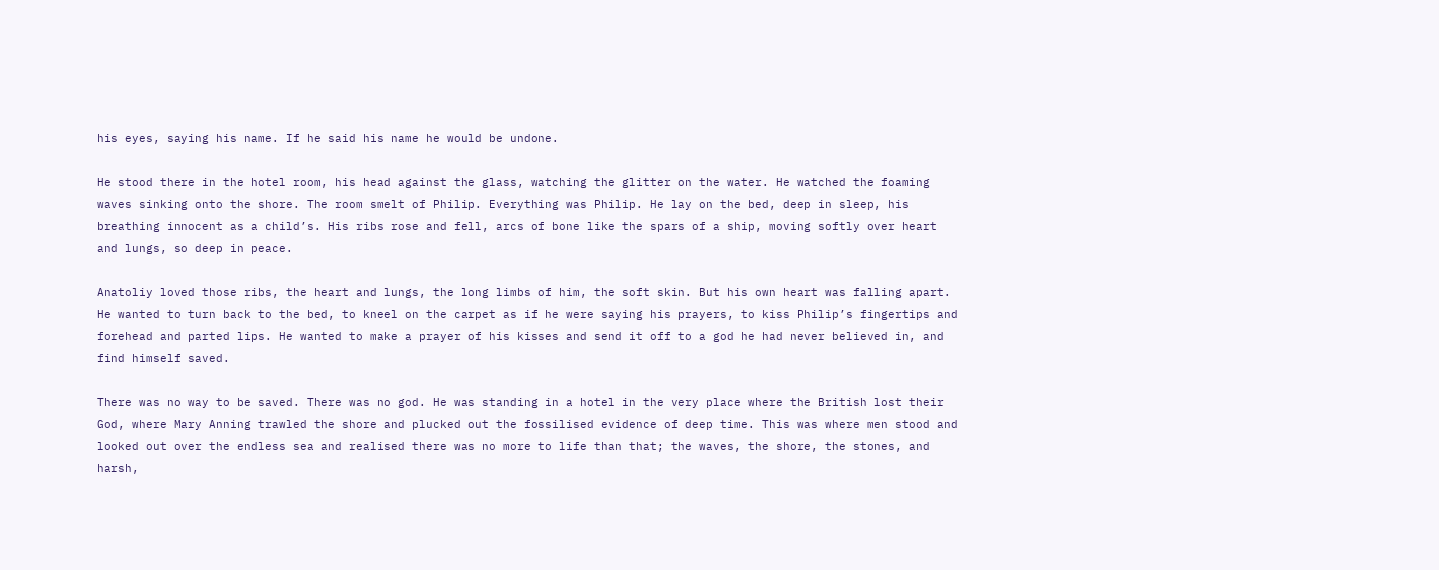his eyes, saying his name. If he said his name he would be undone.

He stood there in the hotel room, his head against the glass, watching the glitter on the water. He watched the foaming waves sinking onto the shore. The room smelt of Philip. Everything was Philip. He lay on the bed, deep in sleep, his breathing innocent as a child’s. His ribs rose and fell, arcs of bone like the spars of a ship, moving softly over heart and lungs, so deep in peace.

Anatoliy loved those ribs, the heart and lungs, the long limbs of him, the soft skin. But his own heart was falling apart. He wanted to turn back to the bed, to kneel on the carpet as if he were saying his prayers, to kiss Philip’s fingertips and forehead and parted lips. He wanted to make a prayer of his kisses and send it off to a god he had never believed in, and find himself saved.

There was no way to be saved. There was no god. He was standing in a hotel in the very place where the British lost their God, where Mary Anning trawled the shore and plucked out the fossilised evidence of deep time. This was where men stood and looked out over the endless sea and realised there was no more to life than that; the waves, the shore, the stones, and harsh,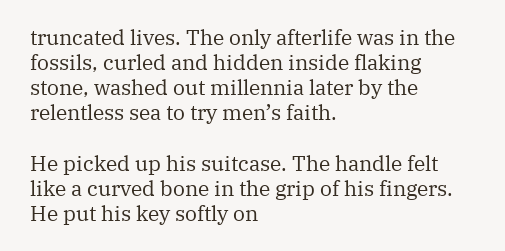truncated lives. The only afterlife was in the fossils, curled and hidden inside flaking stone, washed out millennia later by the relentless sea to try men’s faith.

He picked up his suitcase. The handle felt like a curved bone in the grip of his fingers. He put his key softly on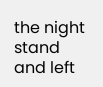the night stand and left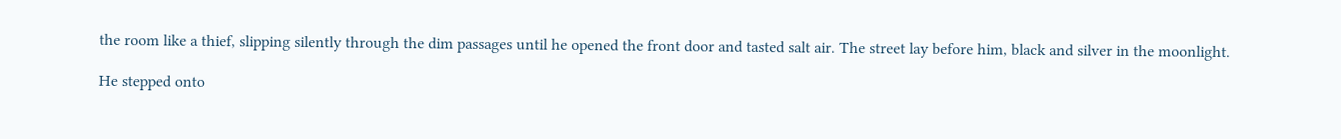the room like a thief, slipping silently through the dim passages until he opened the front door and tasted salt air. The street lay before him, black and silver in the moonlight.

He stepped onto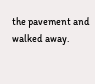the pavement and walked away.